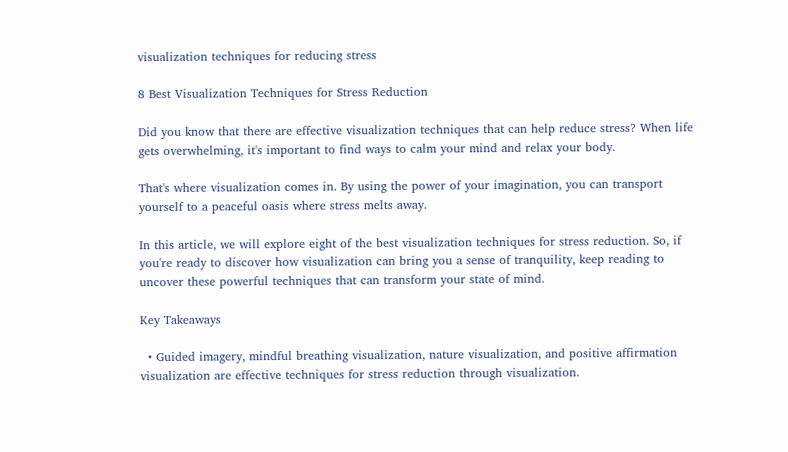visualization techniques for reducing stress

8 Best Visualization Techniques for Stress Reduction

Did you know that there are effective visualization techniques that can help reduce stress? When life gets overwhelming, it's important to find ways to calm your mind and relax your body.

That's where visualization comes in. By using the power of your imagination, you can transport yourself to a peaceful oasis where stress melts away.

In this article, we will explore eight of the best visualization techniques for stress reduction. So, if you're ready to discover how visualization can bring you a sense of tranquility, keep reading to uncover these powerful techniques that can transform your state of mind.

Key Takeaways

  • Guided imagery, mindful breathing visualization, nature visualization, and positive affirmation visualization are effective techniques for stress reduction through visualization.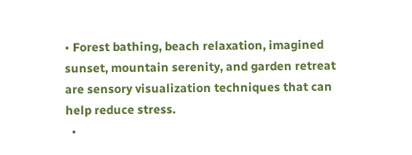• Forest bathing, beach relaxation, imagined sunset, mountain serenity, and garden retreat are sensory visualization techniques that can help reduce stress.
  •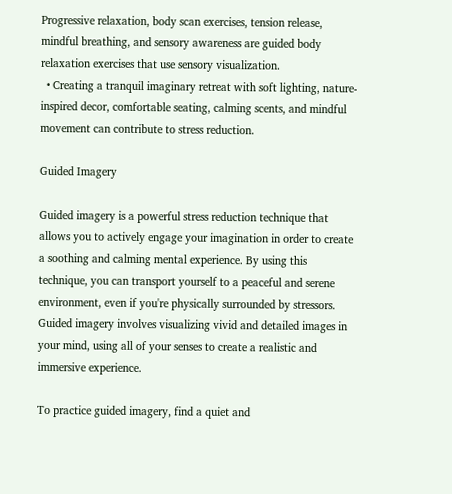Progressive relaxation, body scan exercises, tension release, mindful breathing, and sensory awareness are guided body relaxation exercises that use sensory visualization.
  • Creating a tranquil imaginary retreat with soft lighting, nature-inspired decor, comfortable seating, calming scents, and mindful movement can contribute to stress reduction.

Guided Imagery

Guided imagery is a powerful stress reduction technique that allows you to actively engage your imagination in order to create a soothing and calming mental experience. By using this technique, you can transport yourself to a peaceful and serene environment, even if you're physically surrounded by stressors. Guided imagery involves visualizing vivid and detailed images in your mind, using all of your senses to create a realistic and immersive experience.

To practice guided imagery, find a quiet and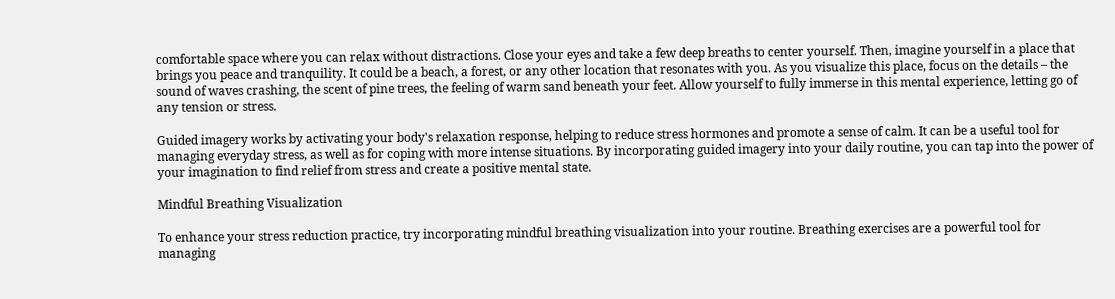comfortable space where you can relax without distractions. Close your eyes and take a few deep breaths to center yourself. Then, imagine yourself in a place that brings you peace and tranquility. It could be a beach, a forest, or any other location that resonates with you. As you visualize this place, focus on the details – the sound of waves crashing, the scent of pine trees, the feeling of warm sand beneath your feet. Allow yourself to fully immerse in this mental experience, letting go of any tension or stress.

Guided imagery works by activating your body's relaxation response, helping to reduce stress hormones and promote a sense of calm. It can be a useful tool for managing everyday stress, as well as for coping with more intense situations. By incorporating guided imagery into your daily routine, you can tap into the power of your imagination to find relief from stress and create a positive mental state.

Mindful Breathing Visualization

To enhance your stress reduction practice, try incorporating mindful breathing visualization into your routine. Breathing exercises are a powerful tool for managing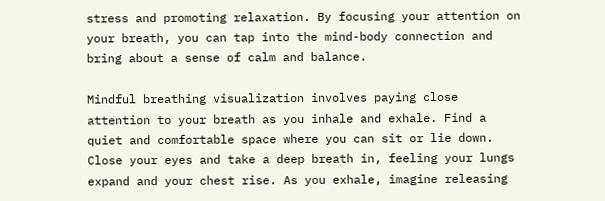stress and promoting relaxation. By focusing your attention on your breath, you can tap into the mind-body connection and bring about a sense of calm and balance.

Mindful breathing visualization involves paying close attention to your breath as you inhale and exhale. Find a quiet and comfortable space where you can sit or lie down. Close your eyes and take a deep breath in, feeling your lungs expand and your chest rise. As you exhale, imagine releasing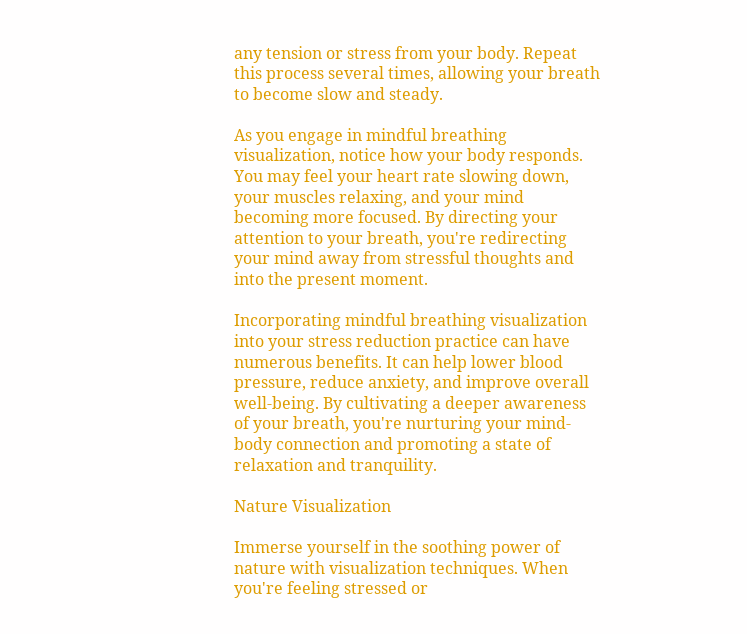any tension or stress from your body. Repeat this process several times, allowing your breath to become slow and steady.

As you engage in mindful breathing visualization, notice how your body responds. You may feel your heart rate slowing down, your muscles relaxing, and your mind becoming more focused. By directing your attention to your breath, you're redirecting your mind away from stressful thoughts and into the present moment.

Incorporating mindful breathing visualization into your stress reduction practice can have numerous benefits. It can help lower blood pressure, reduce anxiety, and improve overall well-being. By cultivating a deeper awareness of your breath, you're nurturing your mind-body connection and promoting a state of relaxation and tranquility.

Nature Visualization

Immerse yourself in the soothing power of nature with visualization techniques. When you're feeling stressed or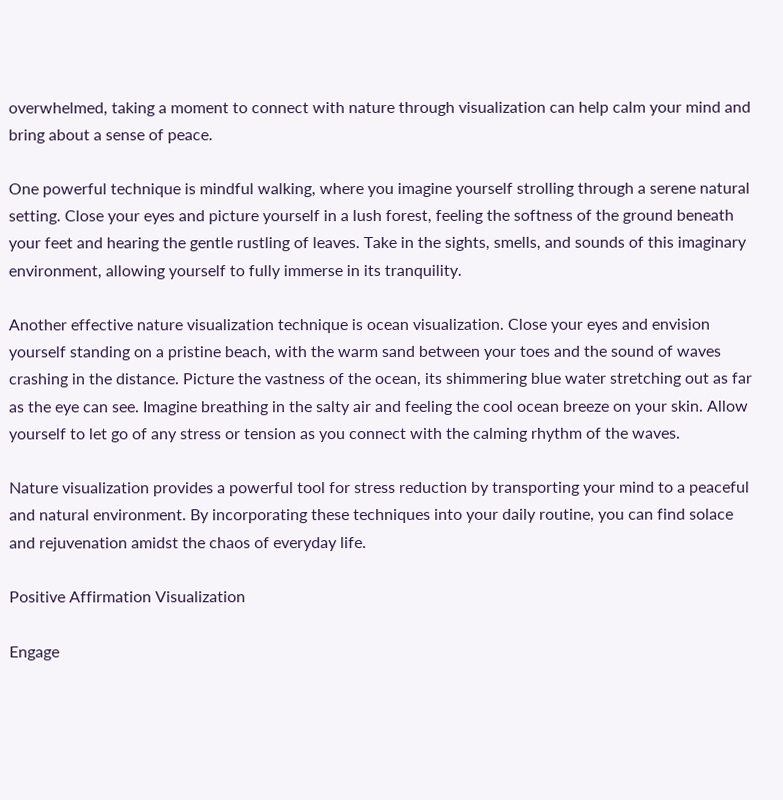overwhelmed, taking a moment to connect with nature through visualization can help calm your mind and bring about a sense of peace.

One powerful technique is mindful walking, where you imagine yourself strolling through a serene natural setting. Close your eyes and picture yourself in a lush forest, feeling the softness of the ground beneath your feet and hearing the gentle rustling of leaves. Take in the sights, smells, and sounds of this imaginary environment, allowing yourself to fully immerse in its tranquility.

Another effective nature visualization technique is ocean visualization. Close your eyes and envision yourself standing on a pristine beach, with the warm sand between your toes and the sound of waves crashing in the distance. Picture the vastness of the ocean, its shimmering blue water stretching out as far as the eye can see. Imagine breathing in the salty air and feeling the cool ocean breeze on your skin. Allow yourself to let go of any stress or tension as you connect with the calming rhythm of the waves.

Nature visualization provides a powerful tool for stress reduction by transporting your mind to a peaceful and natural environment. By incorporating these techniques into your daily routine, you can find solace and rejuvenation amidst the chaos of everyday life.

Positive Affirmation Visualization

Engage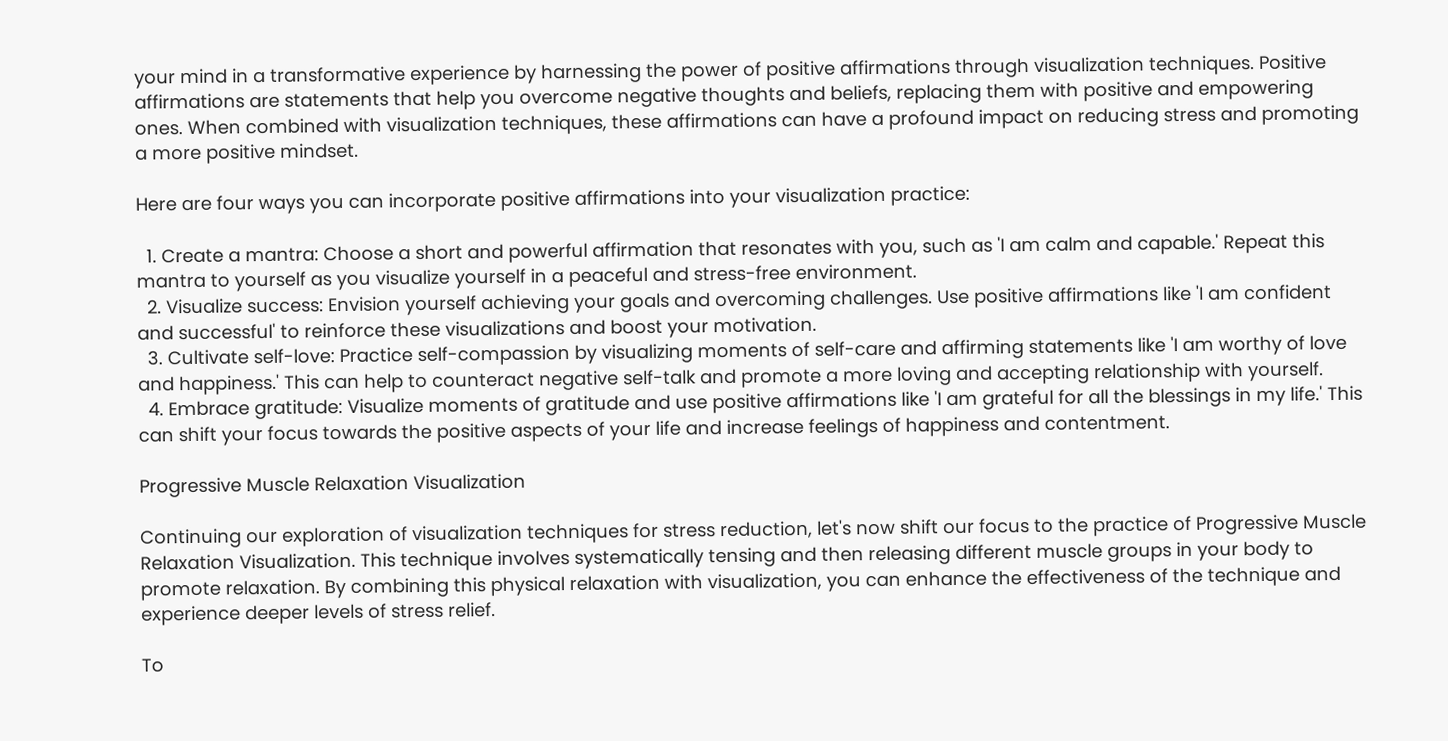your mind in a transformative experience by harnessing the power of positive affirmations through visualization techniques. Positive affirmations are statements that help you overcome negative thoughts and beliefs, replacing them with positive and empowering ones. When combined with visualization techniques, these affirmations can have a profound impact on reducing stress and promoting a more positive mindset.

Here are four ways you can incorporate positive affirmations into your visualization practice:

  1. Create a mantra: Choose a short and powerful affirmation that resonates with you, such as 'I am calm and capable.' Repeat this mantra to yourself as you visualize yourself in a peaceful and stress-free environment.
  2. Visualize success: Envision yourself achieving your goals and overcoming challenges. Use positive affirmations like 'I am confident and successful' to reinforce these visualizations and boost your motivation.
  3. Cultivate self-love: Practice self-compassion by visualizing moments of self-care and affirming statements like 'I am worthy of love and happiness.' This can help to counteract negative self-talk and promote a more loving and accepting relationship with yourself.
  4. Embrace gratitude: Visualize moments of gratitude and use positive affirmations like 'I am grateful for all the blessings in my life.' This can shift your focus towards the positive aspects of your life and increase feelings of happiness and contentment.

Progressive Muscle Relaxation Visualization

Continuing our exploration of visualization techniques for stress reduction, let's now shift our focus to the practice of Progressive Muscle Relaxation Visualization. This technique involves systematically tensing and then releasing different muscle groups in your body to promote relaxation. By combining this physical relaxation with visualization, you can enhance the effectiveness of the technique and experience deeper levels of stress relief.

To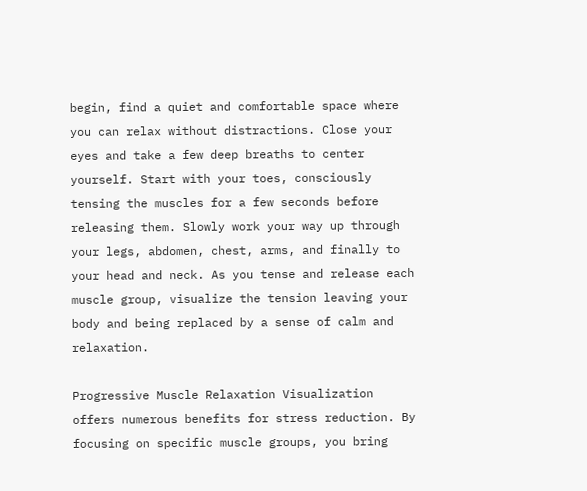begin, find a quiet and comfortable space where you can relax without distractions. Close your eyes and take a few deep breaths to center yourself. Start with your toes, consciously tensing the muscles for a few seconds before releasing them. Slowly work your way up through your legs, abdomen, chest, arms, and finally to your head and neck. As you tense and release each muscle group, visualize the tension leaving your body and being replaced by a sense of calm and relaxation.

Progressive Muscle Relaxation Visualization offers numerous benefits for stress reduction. By focusing on specific muscle groups, you bring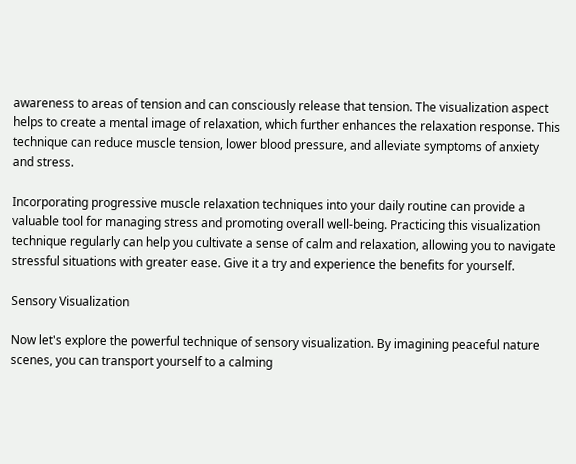awareness to areas of tension and can consciously release that tension. The visualization aspect helps to create a mental image of relaxation, which further enhances the relaxation response. This technique can reduce muscle tension, lower blood pressure, and alleviate symptoms of anxiety and stress.

Incorporating progressive muscle relaxation techniques into your daily routine can provide a valuable tool for managing stress and promoting overall well-being. Practicing this visualization technique regularly can help you cultivate a sense of calm and relaxation, allowing you to navigate stressful situations with greater ease. Give it a try and experience the benefits for yourself.

Sensory Visualization

Now let's explore the powerful technique of sensory visualization. By imagining peaceful nature scenes, you can transport yourself to a calming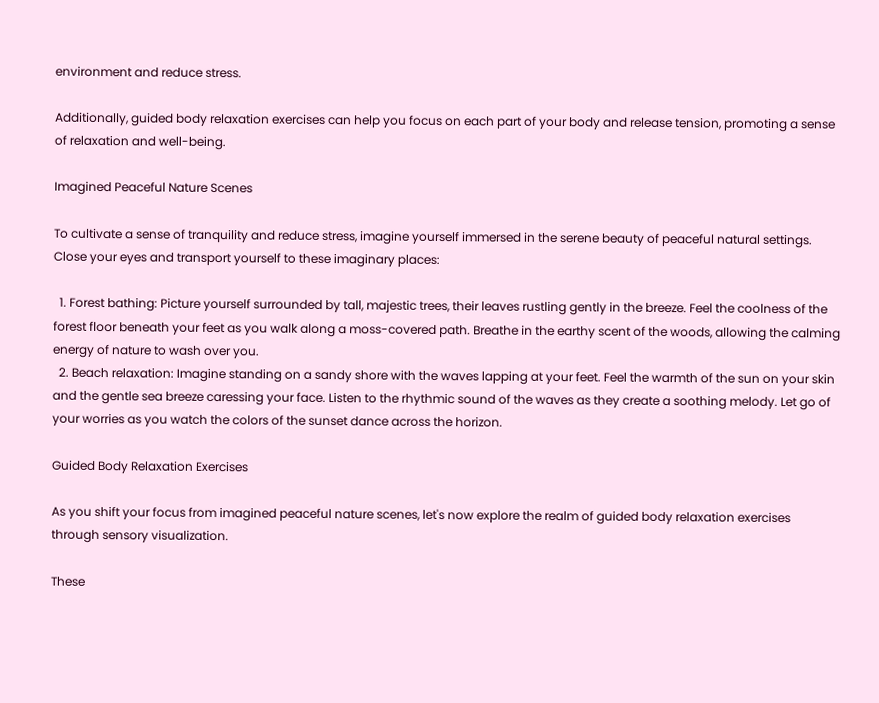environment and reduce stress.

Additionally, guided body relaxation exercises can help you focus on each part of your body and release tension, promoting a sense of relaxation and well-being.

Imagined Peaceful Nature Scenes

To cultivate a sense of tranquility and reduce stress, imagine yourself immersed in the serene beauty of peaceful natural settings. Close your eyes and transport yourself to these imaginary places:

  1. Forest bathing: Picture yourself surrounded by tall, majestic trees, their leaves rustling gently in the breeze. Feel the coolness of the forest floor beneath your feet as you walk along a moss-covered path. Breathe in the earthy scent of the woods, allowing the calming energy of nature to wash over you.
  2. Beach relaxation: Imagine standing on a sandy shore with the waves lapping at your feet. Feel the warmth of the sun on your skin and the gentle sea breeze caressing your face. Listen to the rhythmic sound of the waves as they create a soothing melody. Let go of your worries as you watch the colors of the sunset dance across the horizon.

Guided Body Relaxation Exercises

As you shift your focus from imagined peaceful nature scenes, let's now explore the realm of guided body relaxation exercises through sensory visualization.

These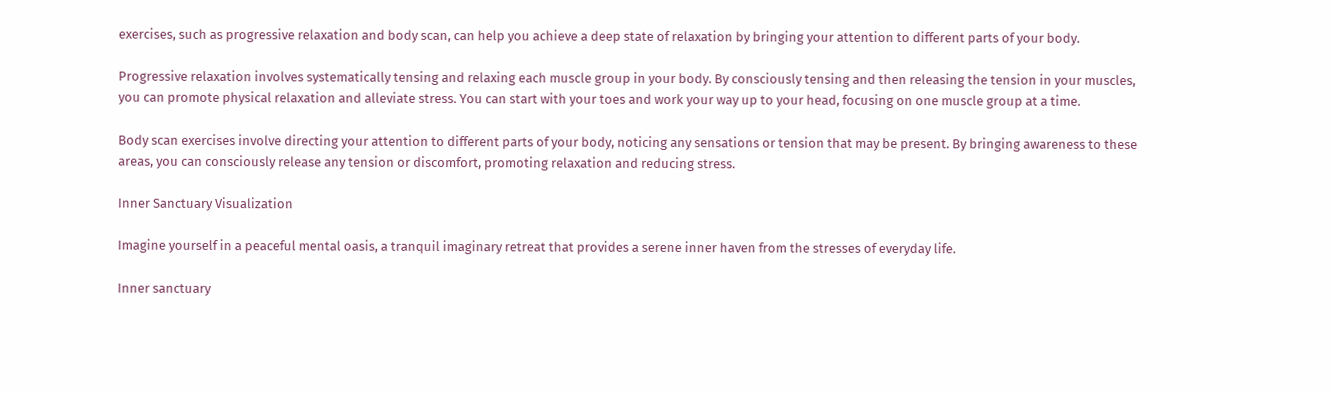exercises, such as progressive relaxation and body scan, can help you achieve a deep state of relaxation by bringing your attention to different parts of your body.

Progressive relaxation involves systematically tensing and relaxing each muscle group in your body. By consciously tensing and then releasing the tension in your muscles, you can promote physical relaxation and alleviate stress. You can start with your toes and work your way up to your head, focusing on one muscle group at a time.

Body scan exercises involve directing your attention to different parts of your body, noticing any sensations or tension that may be present. By bringing awareness to these areas, you can consciously release any tension or discomfort, promoting relaxation and reducing stress.

Inner Sanctuary Visualization

Imagine yourself in a peaceful mental oasis, a tranquil imaginary retreat that provides a serene inner haven from the stresses of everyday life.

Inner sanctuary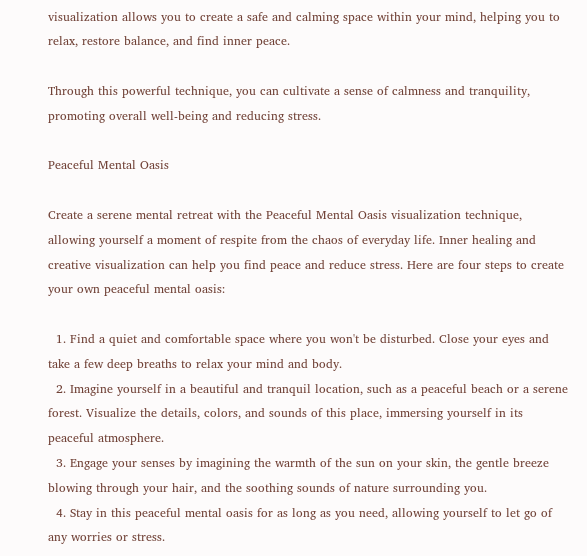visualization allows you to create a safe and calming space within your mind, helping you to relax, restore balance, and find inner peace.

Through this powerful technique, you can cultivate a sense of calmness and tranquility, promoting overall well-being and reducing stress.

Peaceful Mental Oasis

Create a serene mental retreat with the Peaceful Mental Oasis visualization technique, allowing yourself a moment of respite from the chaos of everyday life. Inner healing and creative visualization can help you find peace and reduce stress. Here are four steps to create your own peaceful mental oasis:

  1. Find a quiet and comfortable space where you won't be disturbed. Close your eyes and take a few deep breaths to relax your mind and body.
  2. Imagine yourself in a beautiful and tranquil location, such as a peaceful beach or a serene forest. Visualize the details, colors, and sounds of this place, immersing yourself in its peaceful atmosphere.
  3. Engage your senses by imagining the warmth of the sun on your skin, the gentle breeze blowing through your hair, and the soothing sounds of nature surrounding you.
  4. Stay in this peaceful mental oasis for as long as you need, allowing yourself to let go of any worries or stress.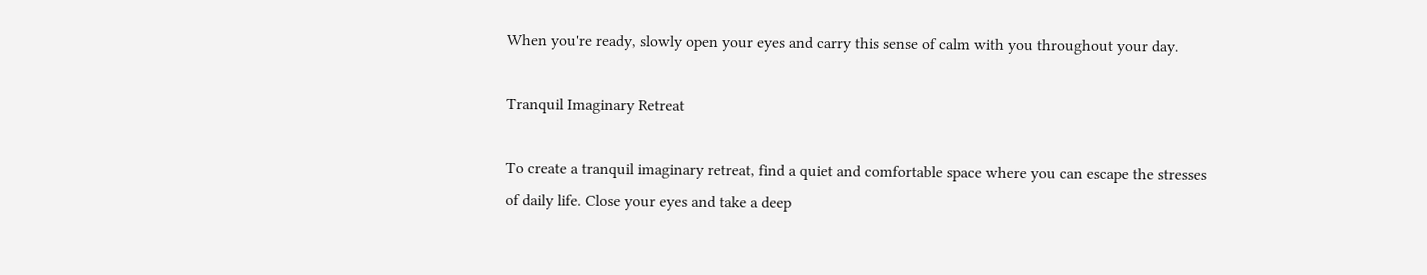When you're ready, slowly open your eyes and carry this sense of calm with you throughout your day.

Tranquil Imaginary Retreat

To create a tranquil imaginary retreat, find a quiet and comfortable space where you can escape the stresses of daily life. Close your eyes and take a deep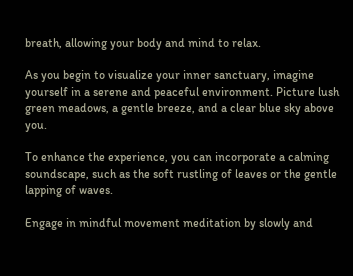breath, allowing your body and mind to relax.

As you begin to visualize your inner sanctuary, imagine yourself in a serene and peaceful environment. Picture lush green meadows, a gentle breeze, and a clear blue sky above you.

To enhance the experience, you can incorporate a calming soundscape, such as the soft rustling of leaves or the gentle lapping of waves.

Engage in mindful movement meditation by slowly and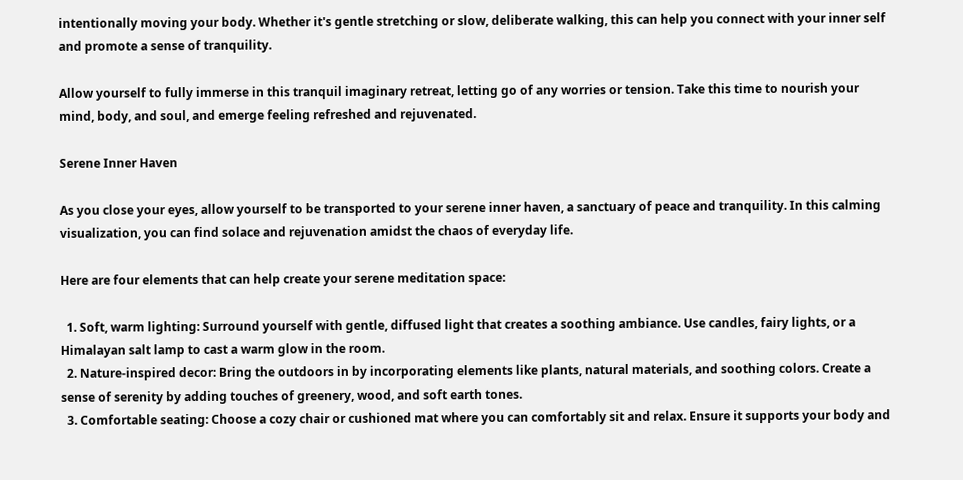intentionally moving your body. Whether it's gentle stretching or slow, deliberate walking, this can help you connect with your inner self and promote a sense of tranquility.

Allow yourself to fully immerse in this tranquil imaginary retreat, letting go of any worries or tension. Take this time to nourish your mind, body, and soul, and emerge feeling refreshed and rejuvenated.

Serene Inner Haven

As you close your eyes, allow yourself to be transported to your serene inner haven, a sanctuary of peace and tranquility. In this calming visualization, you can find solace and rejuvenation amidst the chaos of everyday life.

Here are four elements that can help create your serene meditation space:

  1. Soft, warm lighting: Surround yourself with gentle, diffused light that creates a soothing ambiance. Use candles, fairy lights, or a Himalayan salt lamp to cast a warm glow in the room.
  2. Nature-inspired decor: Bring the outdoors in by incorporating elements like plants, natural materials, and soothing colors. Create a sense of serenity by adding touches of greenery, wood, and soft earth tones.
  3. Comfortable seating: Choose a cozy chair or cushioned mat where you can comfortably sit and relax. Ensure it supports your body and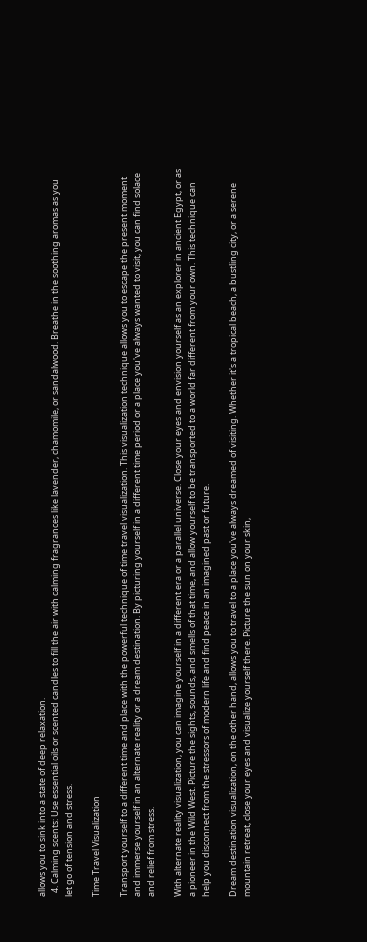allows you to sink into a state of deep relaxation.
  4. Calming scents: Use essential oils or scented candles to fill the air with calming fragrances like lavender, chamomile, or sandalwood. Breathe in the soothing aromas as you let go of tension and stress.

Time Travel Visualization

Transport yourself to a different time and place with the powerful technique of time travel visualization. This visualization technique allows you to escape the present moment and immerse yourself in an alternate reality or a dream destination. By picturing yourself in a different time period or a place you've always wanted to visit, you can find solace and relief from stress.

With alternate reality visualization, you can imagine yourself in a different era or a parallel universe. Close your eyes and envision yourself as an explorer in ancient Egypt, or as a pioneer in the Wild West. Picture the sights, sounds, and smells of that time, and allow yourself to be transported to a world far different from your own. This technique can help you disconnect from the stressors of modern life and find peace in an imagined past or future.

Dream destination visualization, on the other hand, allows you to travel to a place you've always dreamed of visiting. Whether it's a tropical beach, a bustling city, or a serene mountain retreat, close your eyes and visualize yourself there. Picture the sun on your skin,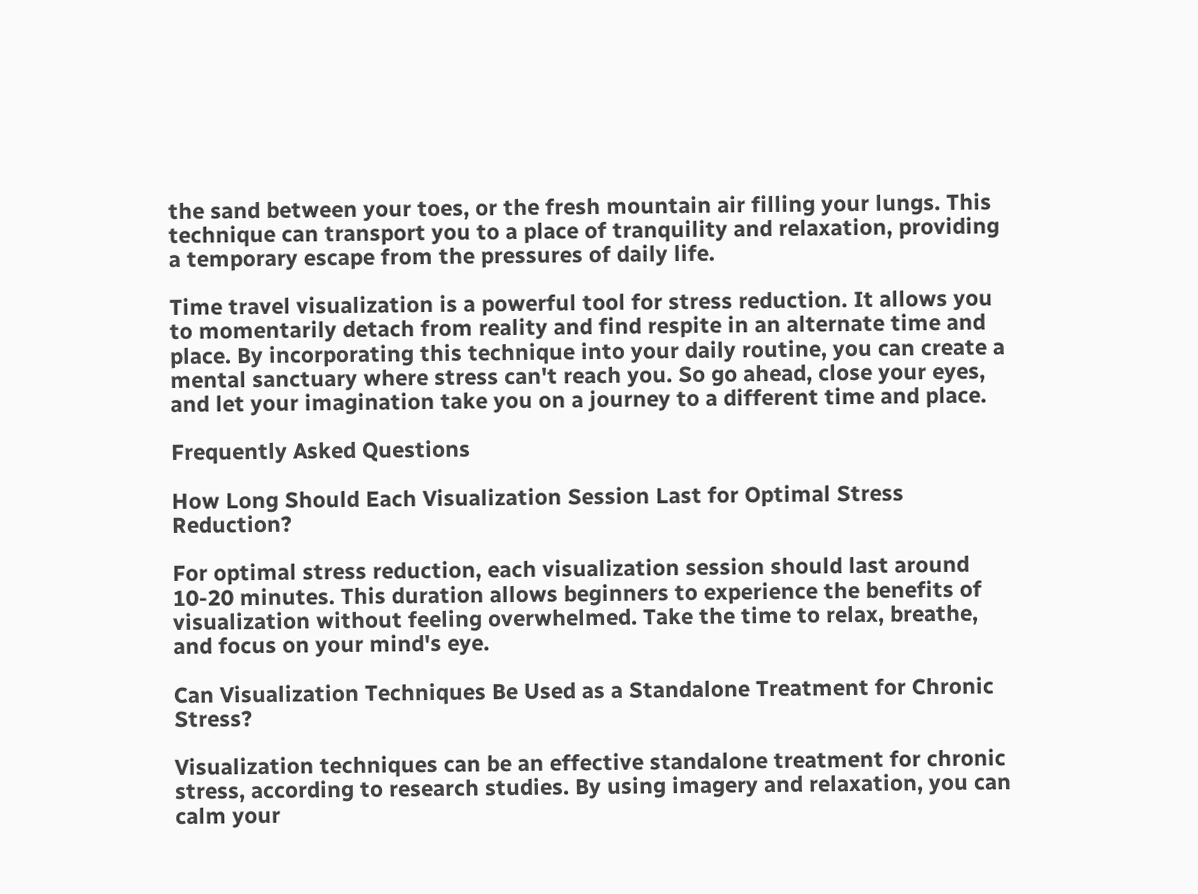the sand between your toes, or the fresh mountain air filling your lungs. This technique can transport you to a place of tranquility and relaxation, providing a temporary escape from the pressures of daily life.

Time travel visualization is a powerful tool for stress reduction. It allows you to momentarily detach from reality and find respite in an alternate time and place. By incorporating this technique into your daily routine, you can create a mental sanctuary where stress can't reach you. So go ahead, close your eyes, and let your imagination take you on a journey to a different time and place.

Frequently Asked Questions

How Long Should Each Visualization Session Last for Optimal Stress Reduction?

For optimal stress reduction, each visualization session should last around 10-20 minutes. This duration allows beginners to experience the benefits of visualization without feeling overwhelmed. Take the time to relax, breathe, and focus on your mind's eye.

Can Visualization Techniques Be Used as a Standalone Treatment for Chronic Stress?

Visualization techniques can be an effective standalone treatment for chronic stress, according to research studies. By using imagery and relaxation, you can calm your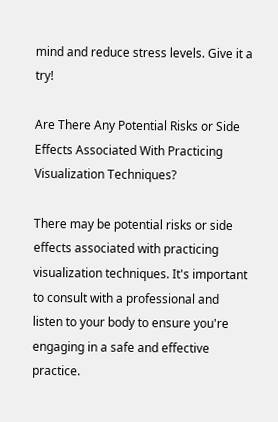mind and reduce stress levels. Give it a try!

Are There Any Potential Risks or Side Effects Associated With Practicing Visualization Techniques?

There may be potential risks or side effects associated with practicing visualization techniques. It's important to consult with a professional and listen to your body to ensure you're engaging in a safe and effective practice.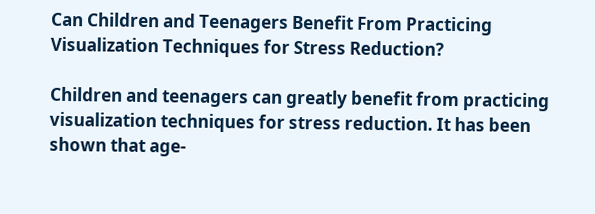Can Children and Teenagers Benefit From Practicing Visualization Techniques for Stress Reduction?

Children and teenagers can greatly benefit from practicing visualization techniques for stress reduction. It has been shown that age-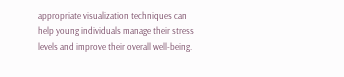appropriate visualization techniques can help young individuals manage their stress levels and improve their overall well-being.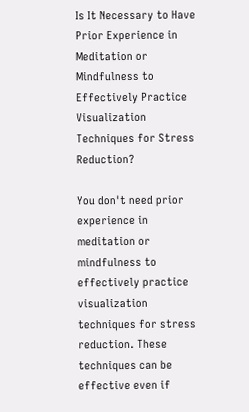Is It Necessary to Have Prior Experience in Meditation or Mindfulness to Effectively Practice Visualization Techniques for Stress Reduction?

You don't need prior experience in meditation or mindfulness to effectively practice visualization techniques for stress reduction. These techniques can be effective even if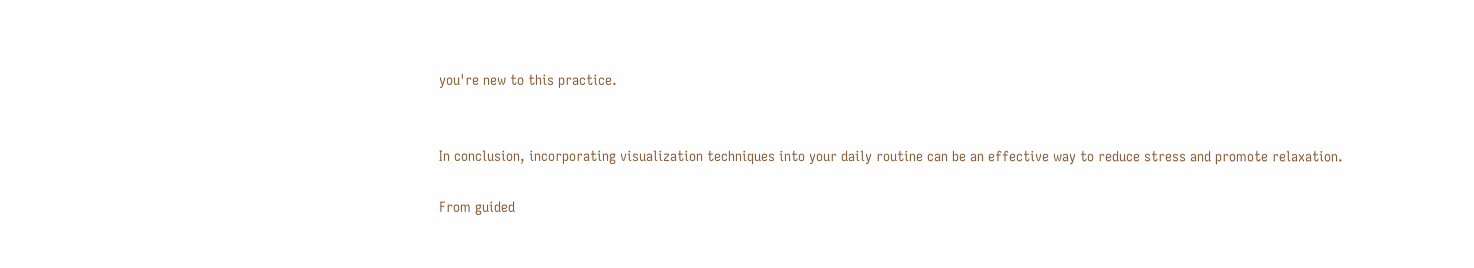you're new to this practice.


In conclusion, incorporating visualization techniques into your daily routine can be an effective way to reduce stress and promote relaxation.

From guided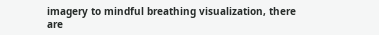imagery to mindful breathing visualization, there are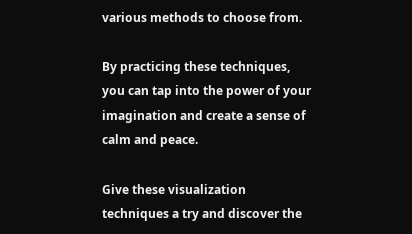various methods to choose from.

By practicing these techniques, you can tap into the power of your imagination and create a sense of calm and peace.

Give these visualization techniques a try and discover the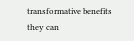transformative benefits they can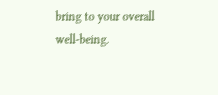bring to your overall well-being.